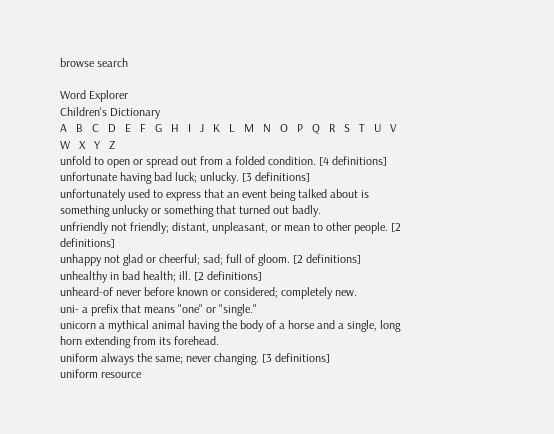browse search

Word Explorer
Children's Dictionary
A   B   C   D   E   F   G   H   I   J   K   L   M   N   O   P   Q   R   S   T   U   V   W   X   Y   Z
unfold to open or spread out from a folded condition. [4 definitions]
unfortunate having bad luck; unlucky. [3 definitions]
unfortunately used to express that an event being talked about is something unlucky or something that turned out badly.
unfriendly not friendly; distant, unpleasant, or mean to other people. [2 definitions]
unhappy not glad or cheerful; sad; full of gloom. [2 definitions]
unhealthy in bad health; ill. [2 definitions]
unheard-of never before known or considered; completely new.
uni- a prefix that means "one" or "single."
unicorn a mythical animal having the body of a horse and a single, long horn extending from its forehead.
uniform always the same; never changing. [3 definitions]
uniform resource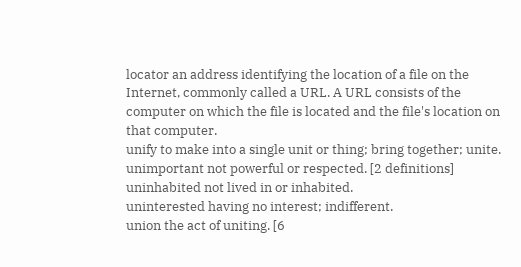locator an address identifying the location of a file on the Internet, commonly called a URL. A URL consists of the computer on which the file is located and the file's location on that computer.
unify to make into a single unit or thing; bring together; unite.
unimportant not powerful or respected. [2 definitions]
uninhabited not lived in or inhabited.
uninterested having no interest; indifferent.
union the act of uniting. [6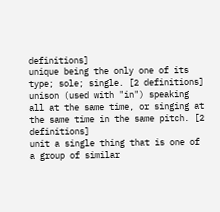definitions]
unique being the only one of its type; sole; single. [2 definitions]
unison (used with "in") speaking all at the same time, or singing at the same time in the same pitch. [2 definitions]
unit a single thing that is one of a group of similar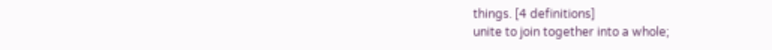things. [4 definitions]
unite to join together into a whole;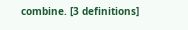combine. [3 definitions]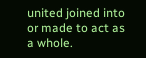united joined into or made to act as a whole.